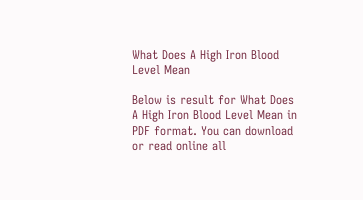What Does A High Iron Blood Level Mean

Below is result for What Does A High Iron Blood Level Mean in PDF format. You can download or read online all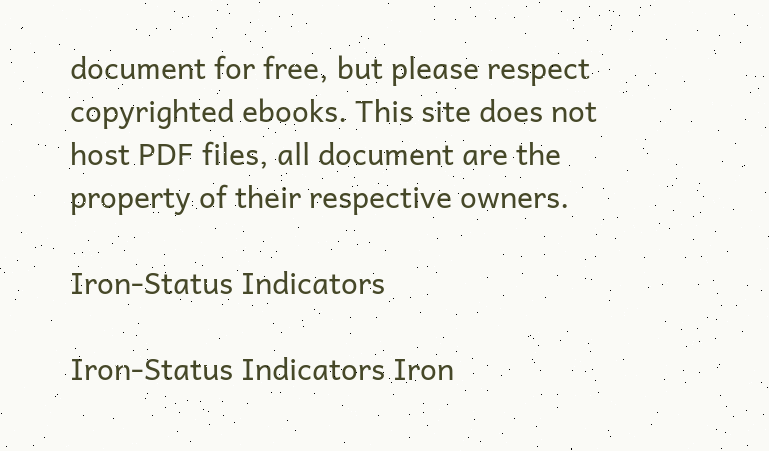document for free, but please respect copyrighted ebooks. This site does not host PDF files, all document are the property of their respective owners.

Iron-Status Indicators

Iron-Status Indicators Iron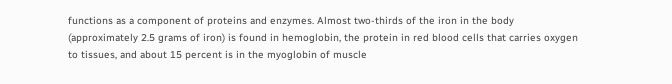functions as a component of proteins and enzymes. Almost two-thirds of the iron in the body (approximately 2.5 grams of iron) is found in hemoglobin, the protein in red blood cells that carries oxygen to tissues, and about 15 percent is in the myoglobin of muscle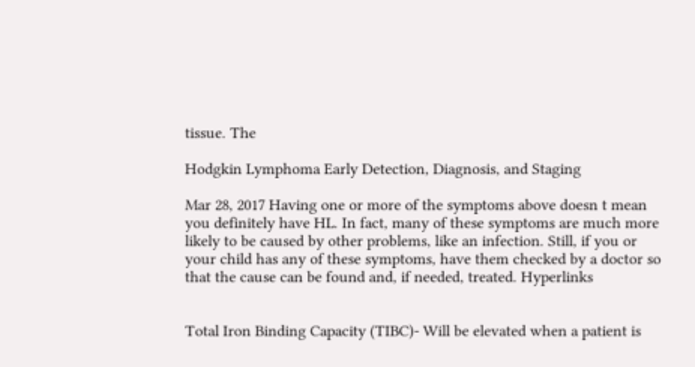tissue. The

Hodgkin Lymphoma Early Detection, Diagnosis, and Staging

Mar 28, 2017 Having one or more of the symptoms above doesn t mean you definitely have HL. In fact, many of these symptoms are much more likely to be caused by other problems, like an infection. Still, if you or your child has any of these symptoms, have them checked by a doctor so that the cause can be found and, if needed, treated. Hyperlinks


Total Iron Binding Capacity (TIBC)- Will be elevated when a patient is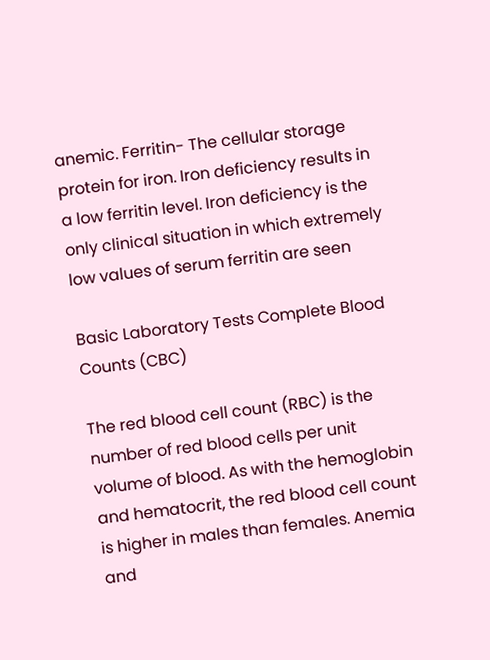anemic. Ferritin- The cellular storage protein for iron. Iron deficiency results in a low ferritin level. Iron deficiency is the only clinical situation in which extremely low values of serum ferritin are seen

Basic Laboratory Tests Complete Blood Counts (CBC)

The red blood cell count (RBC) is the number of red blood cells per unit volume of blood. As with the hemoglobin and hematocrit, the red blood cell count is higher in males than females. Anemia and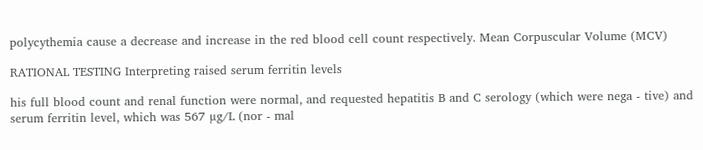polycythemia cause a decrease and increase in the red blood cell count respectively. Mean Corpuscular Volume (MCV)

RATIONAL TESTING Interpreting raised serum ferritin levels

his full blood count and renal function were normal, and requested hepatitis B and C serology (which were nega - tive) and serum ferritin level, which was 567 µg/L (nor - mal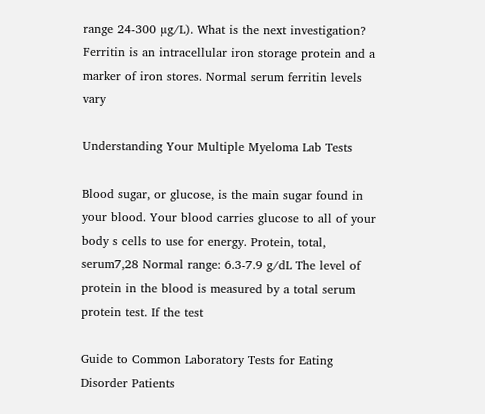range 24-300 µg/L). What is the next investigation? Ferritin is an intracellular iron storage protein and a marker of iron stores. Normal serum ferritin levels vary

Understanding Your Multiple Myeloma Lab Tests

Blood sugar, or glucose, is the main sugar found in your blood. Your blood carries glucose to all of your body s cells to use for energy. Protein, total, serum7,28 Normal range: 6.3-7.9 g/dL The level of protein in the blood is measured by a total serum protein test. If the test

Guide to Common Laboratory Tests for Eating Disorder Patients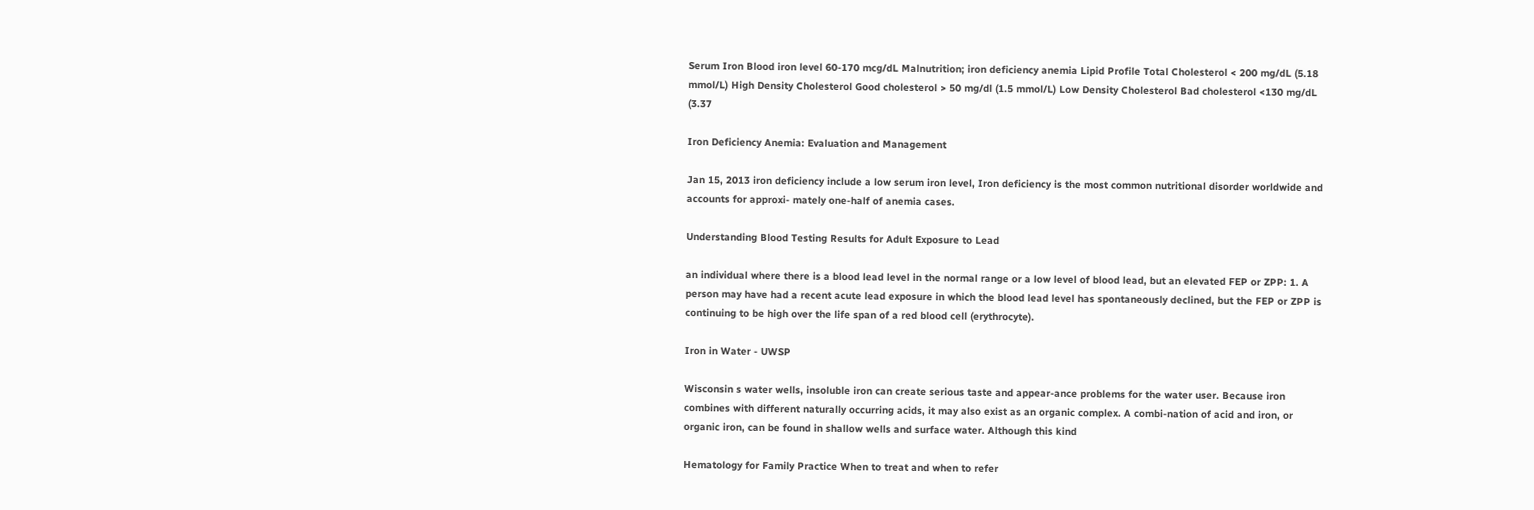Serum Iron Blood iron level 60‐170 mcg/dL Malnutrition; iron deficiency anemia Lipid Profile Total Cholesterol < 200 mg/dL (5.18 mmol/L) High Density Cholesterol Good cholesterol > 50 mg/dl (1.5 mmol/L) Low Density Cholesterol Bad cholesterol <130 mg/dL (3.37

Iron Deficiency Anemia: Evaluation and Management

Jan 15, 2013 iron deficiency include a low serum iron level, Iron deficiency is the most common nutritional disorder worldwide and accounts for approxi- mately one-half of anemia cases.

Understanding Blood Testing Results for Adult Exposure to Lead

an individual where there is a blood lead level in the normal range or a low level of blood lead, but an elevated FEP or ZPP: 1. A person may have had a recent acute lead exposure in which the blood lead level has spontaneously declined, but the FEP or ZPP is continuing to be high over the life span of a red blood cell (erythrocyte).

Iron in Water - UWSP

Wisconsin s water wells, insoluble iron can create serious taste and appear-ance problems for the water user. Because iron combines with different naturally occurring acids, it may also exist as an organic complex. A combi-nation of acid and iron, or organic iron, can be found in shallow wells and surface water. Although this kind

Hematology for Family Practice When to treat and when to refer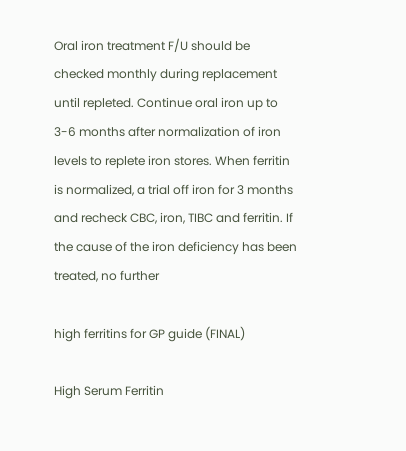Oral iron treatment F/U should be checked monthly during replacement until repleted. Continue oral iron up to 3-6 months after normalization of iron levels to replete iron stores. When ferritin is normalized, a trial off iron for 3 months and recheck CBC, iron, TIBC and ferritin. If the cause of the iron deficiency has been treated, no further

high ferritins for GP guide (FINAL)

High Serum Ferritin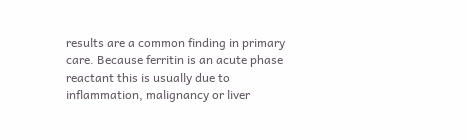results are a common finding in primary care. Because ferritin is an acute phase reactant this is usually due to inflammation, malignancy or liver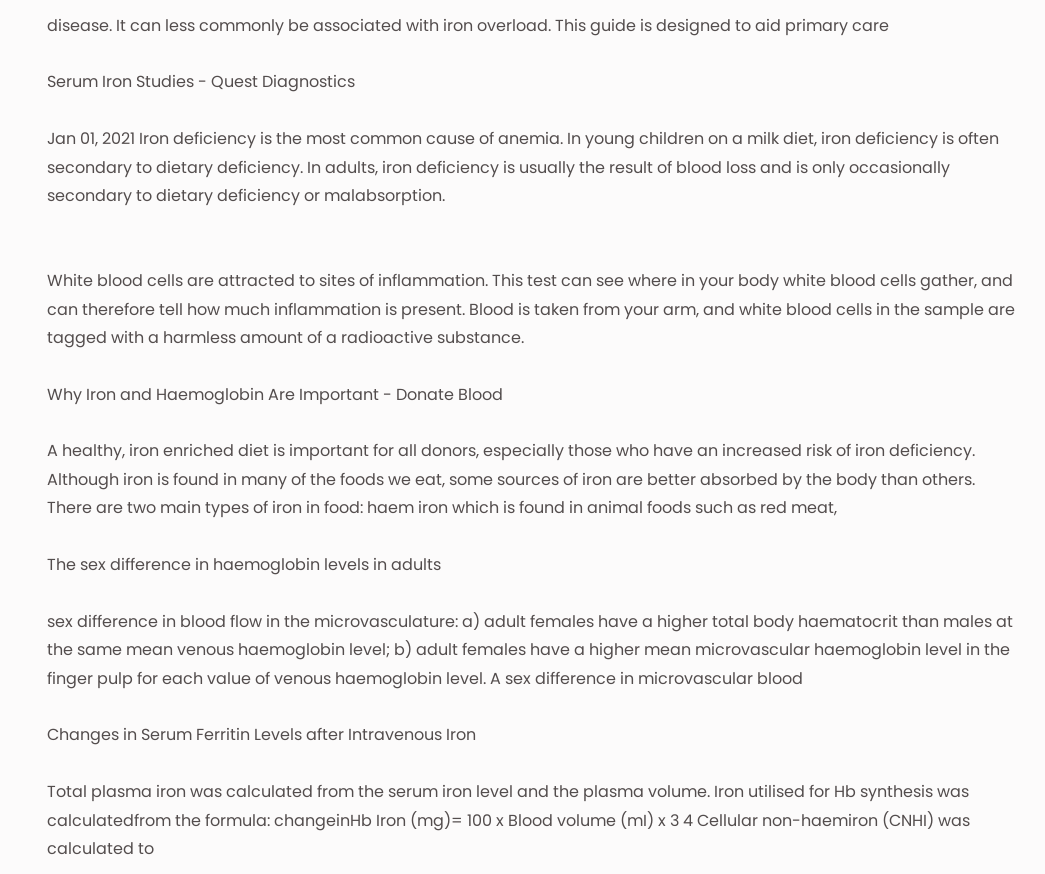disease. It can less commonly be associated with iron overload. This guide is designed to aid primary care

Serum Iron Studies - Quest Diagnostics

Jan 01, 2021 Iron deficiency is the most common cause of anemia. In young children on a milk diet, iron deficiency is often secondary to dietary deficiency. In adults, iron deficiency is usually the result of blood loss and is only occasionally secondary to dietary deficiency or malabsorption.


White blood cells are attracted to sites of inflammation. This test can see where in your body white blood cells gather, and can therefore tell how much inflammation is present. Blood is taken from your arm, and white blood cells in the sample are tagged with a harmless amount of a radioactive substance.

Why Iron and Haemoglobin Are Important - Donate Blood

A healthy, iron enriched diet is important for all donors, especially those who have an increased risk of iron deficiency. Although iron is found in many of the foods we eat, some sources of iron are better absorbed by the body than others. There are two main types of iron in food: haem iron which is found in animal foods such as red meat,

The sex difference in haemoglobin levels in adults

sex difference in blood flow in the microvasculature: a) adult females have a higher total body haematocrit than males at the same mean venous haemoglobin level; b) adult females have a higher mean microvascular haemoglobin level in the finger pulp for each value of venous haemoglobin level. A sex difference in microvascular blood

Changes in Serum Ferritin Levels after Intravenous Iron

Total plasma iron was calculated from the serum iron level and the plasma volume. Iron utilised for Hb synthesis was calculatedfrom the formula: changeinHb Iron (mg)= 100 x Blood volume (mI) x 3 4 Cellular non-haemiron (CNHI) was calculated to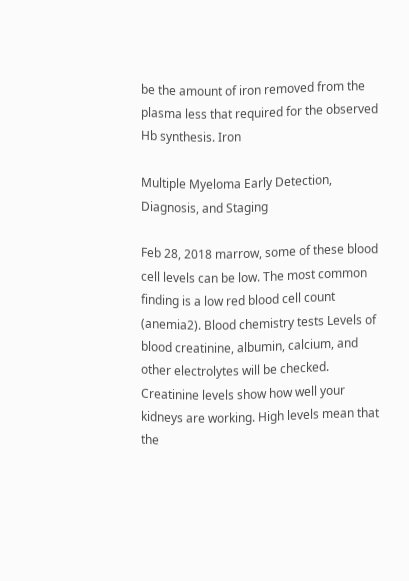be the amount of iron removed from the plasma less that required for the observed Hb synthesis. Iron

Multiple Myeloma Early Detection, Diagnosis, and Staging

Feb 28, 2018 marrow, some of these blood cell levels can be low. The most common finding is a low red blood cell count (anemia2). Blood chemistry tests Levels of blood creatinine, albumin, calcium, and other electrolytes will be checked. Creatinine levels show how well your kidneys are working. High levels mean that the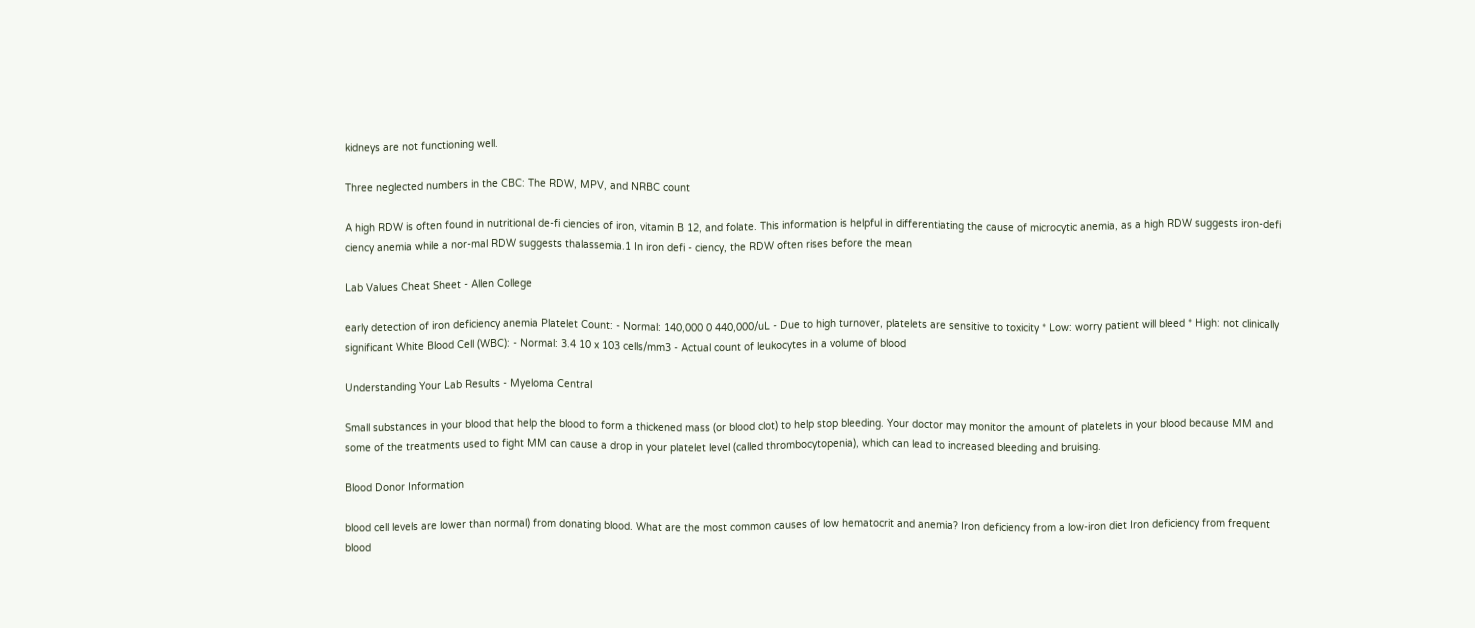kidneys are not functioning well.

Three neglected numbers in the CBC: The RDW, MPV, and NRBC count

A high RDW is often found in nutritional de-fi ciencies of iron, vitamin B 12, and folate. This information is helpful in differentiating the cause of microcytic anemia, as a high RDW suggests iron-defi ciency anemia while a nor-mal RDW suggests thalassemia.1 In iron defi - ciency, the RDW often rises before the mean

Lab Values Cheat Sheet - Allen College

early detection of iron deficiency anemia Platelet Count: - Normal: 140,000 0 440,000/uL - Due to high turnover, platelets are sensitive to toxicity * Low: worry patient will bleed * High: not clinically significant White Blood Cell (WBC): - Normal: 3.4 10 x 103 cells/mm3 - Actual count of leukocytes in a volume of blood

Understanding Your Lab Results - Myeloma Central

Small substances in your blood that help the blood to form a thickened mass (or blood clot) to help stop bleeding. Your doctor may monitor the amount of platelets in your blood because MM and some of the treatments used to fight MM can cause a drop in your platelet level (called thrombocytopenia), which can lead to increased bleeding and bruising.

Blood Donor Information

blood cell levels are lower than normal) from donating blood. What are the most common causes of low hematocrit and anemia? Iron deficiency from a low-iron diet Iron deficiency from frequent blood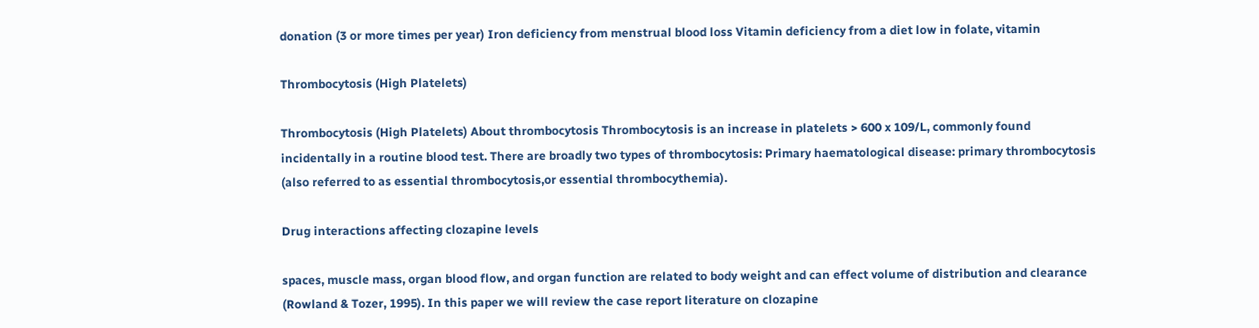donation (3 or more times per year) Iron deficiency from menstrual blood loss Vitamin deficiency from a diet low in folate, vitamin

Thrombocytosis (High Platelets)

Thrombocytosis (High Platelets) About thrombocytosis Thrombocytosis is an increase in platelets > 600 x 109/L, commonly found incidentally in a routine blood test. There are broadly two types of thrombocytosis: Primary haematological disease: primary thrombocytosis (also referred to as essential thrombocytosis,or essential thrombocythemia).

Drug interactions affecting clozapine levels

spaces, muscle mass, organ blood flow, and organ function are related to body weight and can effect volume of distribution and clearance (Rowland & Tozer, 1995). In this paper we will review the case report literature on clozapine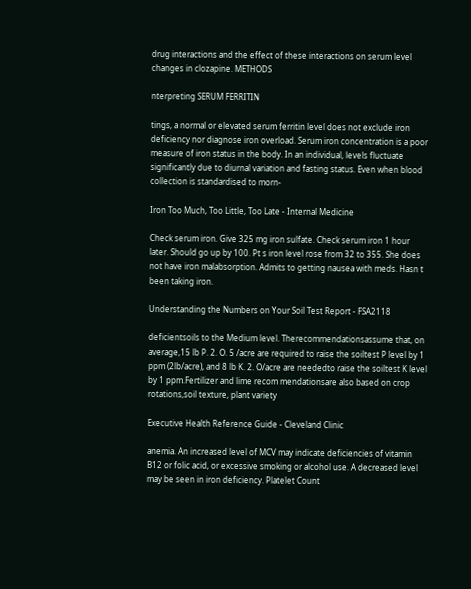drug interactions and the effect of these interactions on serum level changes in clozapine. METHODS

nterpreting SERUM FERRITIN

tings, a normal or elevated serum ferritin level does not exclude iron deficiency nor diagnose iron overload. Serum iron concentration is a poor measure of iron status in the body. In an individual, levels fluctuate significantly due to diurnal variation and fasting status. Even when blood collection is standardised to morn-

Iron Too Much, Too Little, Too Late - Internal Medicine

Check serum iron. Give 325 mg iron sulfate. Check serum iron 1 hour later. Should go up by 100. Pt s iron level rose from 32 to 355. She does not have iron malabsorption. Admits to getting nausea with meds. Hasn t been taking iron.

Understanding the Numbers on Your Soil Test Report - FSA2118

deficientsoils to the Medium level. Therecommendationsassume that, on average,15 lb P. 2. O. 5 /acre are required to raise the soiltest P level by 1 ppm (2lb/acre), and 8 lb K. 2. O/acre are neededto raise the soiltest K level by 1 ppm.Fertilizer and lime recom mendationsare also based on crop rotations,soil texture, plant variety

Executive Health Reference Guide - Cleveland Clinic

anemia. An increased level of MCV may indicate deficiencies of vitamin B12 or folic acid, or excessive smoking or alcohol use. A decreased level may be seen in iron deficiency. Platelet Count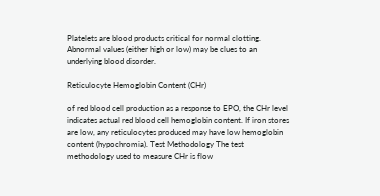Platelets are blood products critical for normal clotting. Abnormal values (either high or low) may be clues to an underlying blood disorder.

Reticulocyte Hemoglobin Content (CHr)

of red blood cell production as a response to EPO, the CHr level indicates actual red blood cell hemoglobin content. If iron stores are low, any reticulocytes produced may have low hemoglobin content (hypochromia). Test Methodology The test methodology used to measure CHr is flow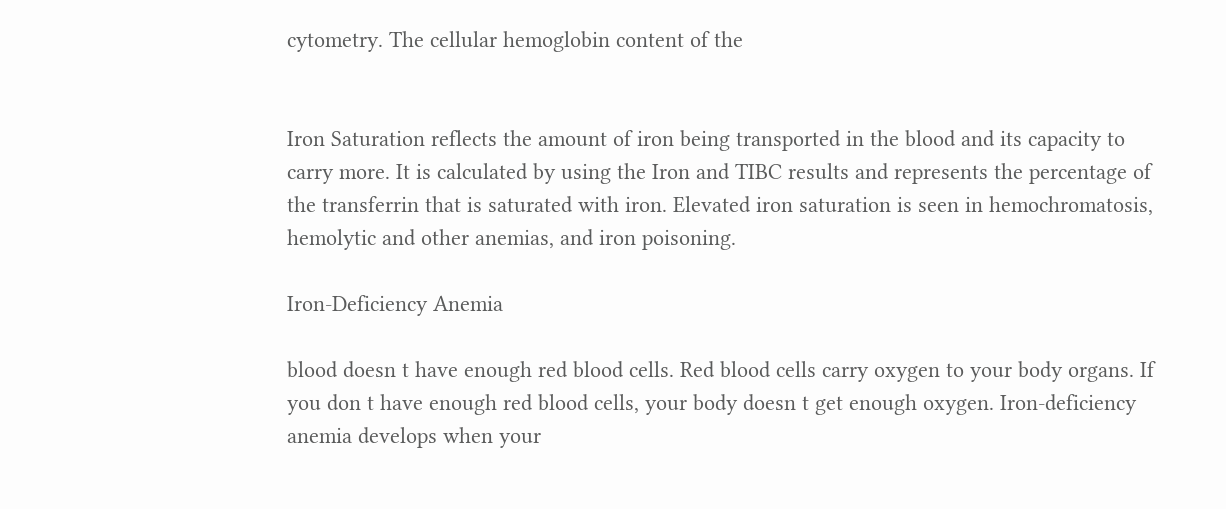cytometry. The cellular hemoglobin content of the


Iron Saturation reflects the amount of iron being transported in the blood and its capacity to carry more. It is calculated by using the Iron and TIBC results and represents the percentage of the transferrin that is saturated with iron. Elevated iron saturation is seen in hemochromatosis, hemolytic and other anemias, and iron poisoning.

Iron-Deficiency Anemia

blood doesn t have enough red blood cells. Red blood cells carry oxygen to your body organs. If you don t have enough red blood cells, your body doesn t get enough oxygen. Iron-deficiency anemia develops when your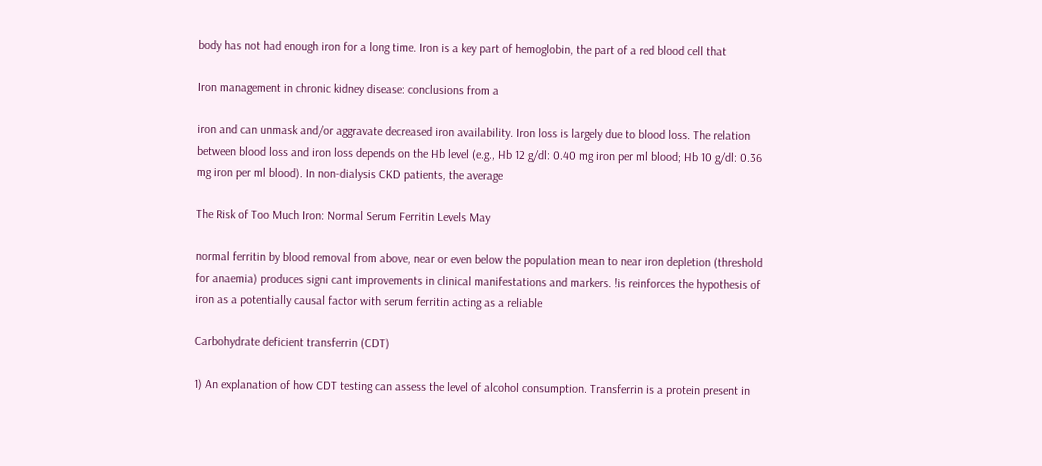body has not had enough iron for a long time. Iron is a key part of hemoglobin, the part of a red blood cell that

Iron management in chronic kidney disease: conclusions from a

iron and can unmask and/or aggravate decreased iron availability. Iron loss is largely due to blood loss. The relation between blood loss and iron loss depends on the Hb level (e.g., Hb 12 g/dl: 0.40 mg iron per ml blood; Hb 10 g/dl: 0.36 mg iron per ml blood). In non-dialysis CKD patients, the average

The Risk of Too Much Iron: Normal Serum Ferritin Levels May

normal ferritin by blood removal from above, near or even below the population mean to near iron depletion (threshold for anaemia) produces signi cant improvements in clinical manifestations and markers. !is reinforces the hypothesis of iron as a potentially causal factor with serum ferritin acting as a reliable

Carbohydrate deficient transferrin (CDT)

1) An explanation of how CDT testing can assess the level of alcohol consumption. Transferrin is a protein present in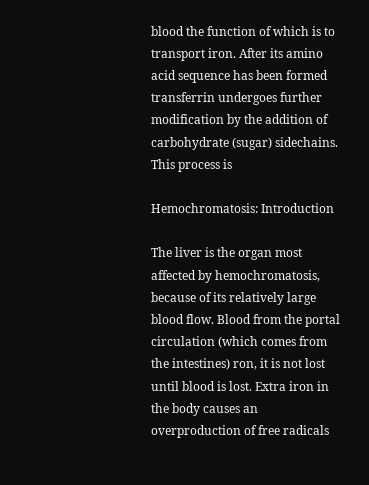blood the function of which is to transport iron. After its amino acid sequence has been formed transferrin undergoes further modification by the addition of carbohydrate (sugar) sidechains. This process is

Hemochromatosis: Introduction

The liver is the organ most affected by hemochromatosis, because of its relatively large blood flow. Blood from the portal circulation (which comes from the intestines) ron, it is not lost until blood is lost. Extra iron in the body causes an overproduction of free radicals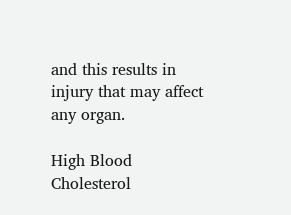and this results in injury that may affect any organ.

High Blood Cholesterol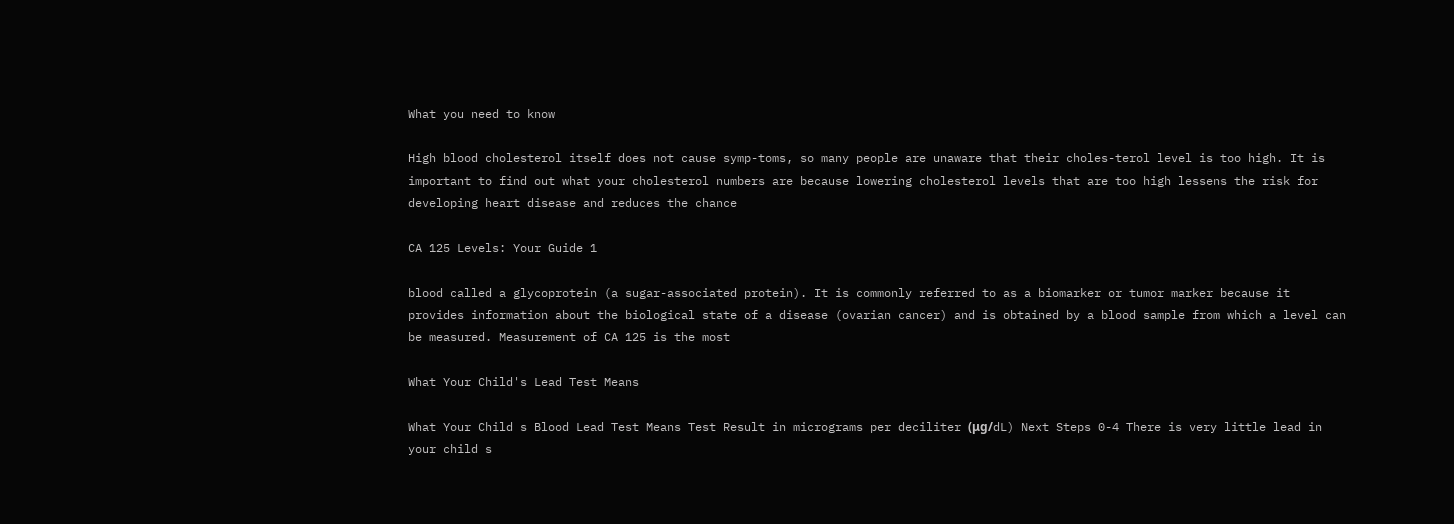What you need to know

High blood cholesterol itself does not cause symp-toms, so many people are unaware that their choles-terol level is too high. It is important to find out what your cholesterol numbers are because lowering cholesterol levels that are too high lessens the risk for developing heart disease and reduces the chance

CA 125 Levels: Your Guide 1

blood called a glycoprotein (a sugar-associated protein). It is commonly referred to as a biomarker or tumor marker because it provides information about the biological state of a disease (ovarian cancer) and is obtained by a blood sample from which a level can be measured. Measurement of CA 125 is the most

What Your Child's Lead Test Means

What Your Child s Blood Lead Test Means Test Result in micrograms per deciliter (μg/dL) Next Steps 0-4 There is very little lead in your child s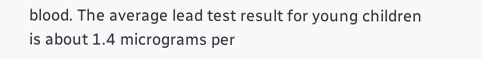blood. The average lead test result for young children is about 1.4 micrograms per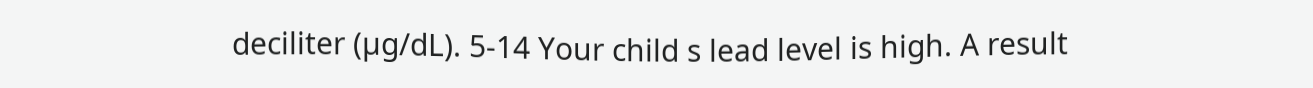deciliter (µg/dL). 5-14 Your child s lead level is high. A result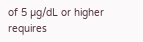of 5 µg/dL or higher requires